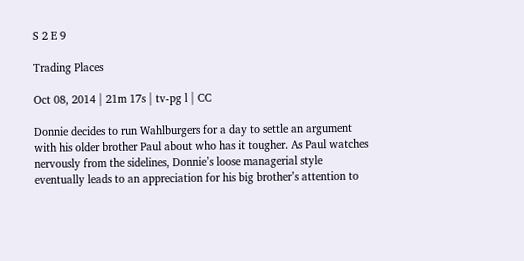S 2 E 9

Trading Places

Oct 08, 2014 | 21m 17s | tv-pg l | CC

Donnie decides to run Wahlburgers for a day to settle an argument with his older brother Paul about who has it tougher. As Paul watches nervously from the sidelines, Donnie’s loose managerial style eventually leads to an appreciation for his big brother’s attention to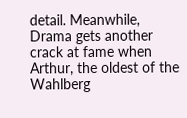detail. Meanwhile, Drama gets another crack at fame when Arthur, the oldest of the Wahlberg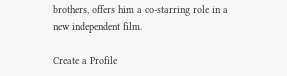brothers, offers him a co-starring role in a new independent film.

Create a Profile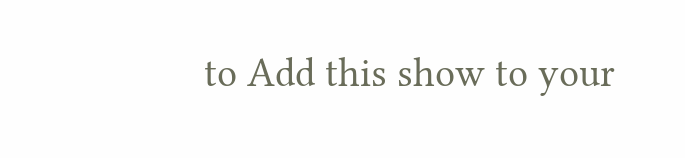to Add this show to your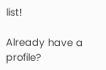list!

Already have a profile?